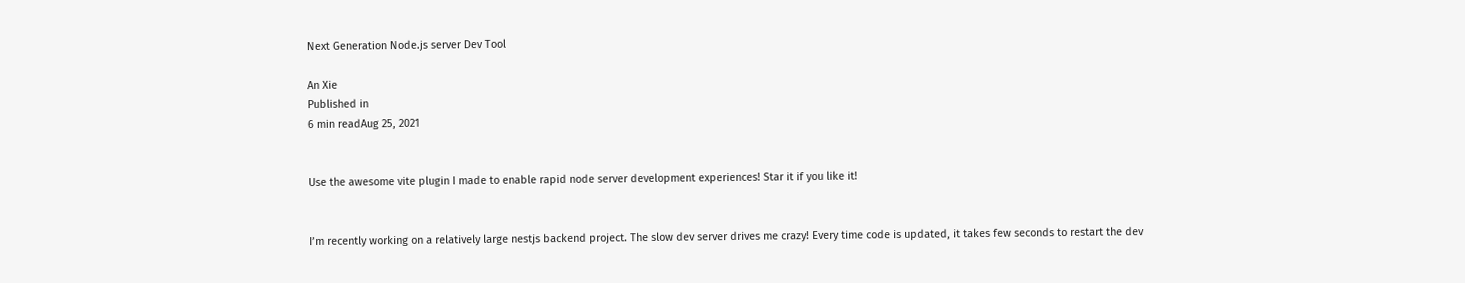Next Generation Node.js server Dev Tool

An Xie
Published in
6 min readAug 25, 2021


Use the awesome vite plugin I made to enable rapid node server development experiences! Star it if you like it!


I’m recently working on a relatively large nestjs backend project. The slow dev server drives me crazy! Every time code is updated, it takes few seconds to restart the dev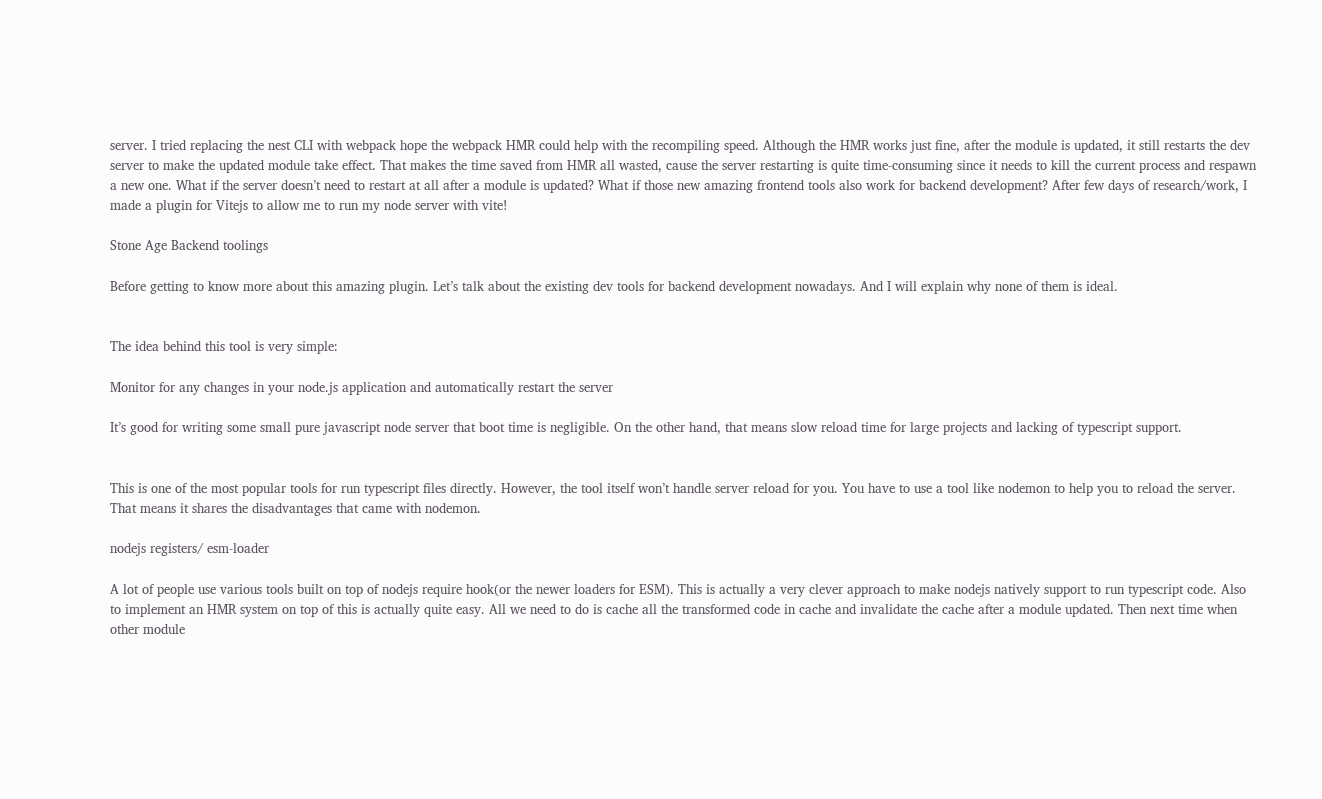server. I tried replacing the nest CLI with webpack hope the webpack HMR could help with the recompiling speed. Although the HMR works just fine, after the module is updated, it still restarts the dev server to make the updated module take effect. That makes the time saved from HMR all wasted, cause the server restarting is quite time-consuming since it needs to kill the current process and respawn a new one. What if the server doesn’t need to restart at all after a module is updated? What if those new amazing frontend tools also work for backend development? After few days of research/work, I made a plugin for Vitejs to allow me to run my node server with vite!

Stone Age Backend toolings

Before getting to know more about this amazing plugin. Let’s talk about the existing dev tools for backend development nowadays. And I will explain why none of them is ideal.


The idea behind this tool is very simple:

Monitor for any changes in your node.js application and automatically restart the server

It’s good for writing some small pure javascript node server that boot time is negligible. On the other hand, that means slow reload time for large projects and lacking of typescript support.


This is one of the most popular tools for run typescript files directly. However, the tool itself won’t handle server reload for you. You have to use a tool like nodemon to help you to reload the server. That means it shares the disadvantages that came with nodemon.

nodejs registers/ esm-loader

A lot of people use various tools built on top of nodejs require hook(or the newer loaders for ESM). This is actually a very clever approach to make nodejs natively support to run typescript code. Also to implement an HMR system on top of this is actually quite easy. All we need to do is cache all the transformed code in cache and invalidate the cache after a module updated. Then next time when other module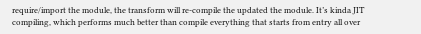require/import the module, the transform will re-compile the updated the module. It’s kinda JIT compiling, which performs much better than compile everything that starts from entry all over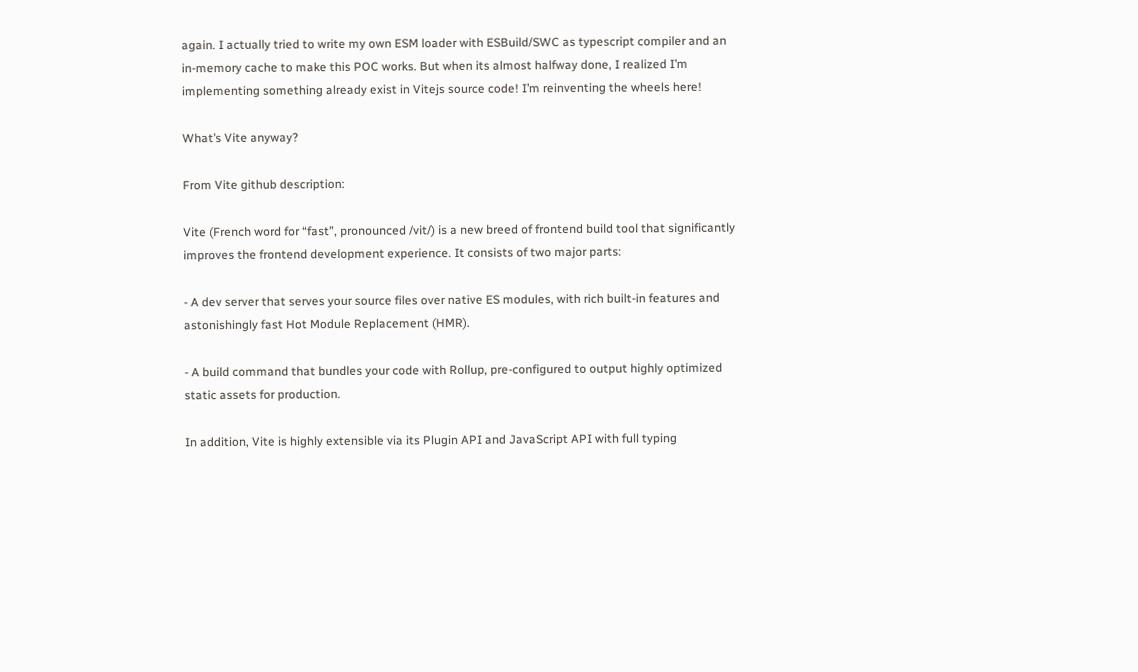again. I actually tried to write my own ESM loader with ESBuild/SWC as typescript compiler and an in-memory cache to make this POC works. But when its almost halfway done, I realized I’m implementing something already exist in Vitejs source code! I’m reinventing the wheels here!

What’s Vite anyway?

From Vite github description:

Vite (French word for “fast”, pronounced /vit/) is a new breed of frontend build tool that significantly improves the frontend development experience. It consists of two major parts:

- A dev server that serves your source files over native ES modules, with rich built-in features and astonishingly fast Hot Module Replacement (HMR).

- A build command that bundles your code with Rollup, pre-configured to output highly optimized static assets for production.

In addition, Vite is highly extensible via its Plugin API and JavaScript API with full typing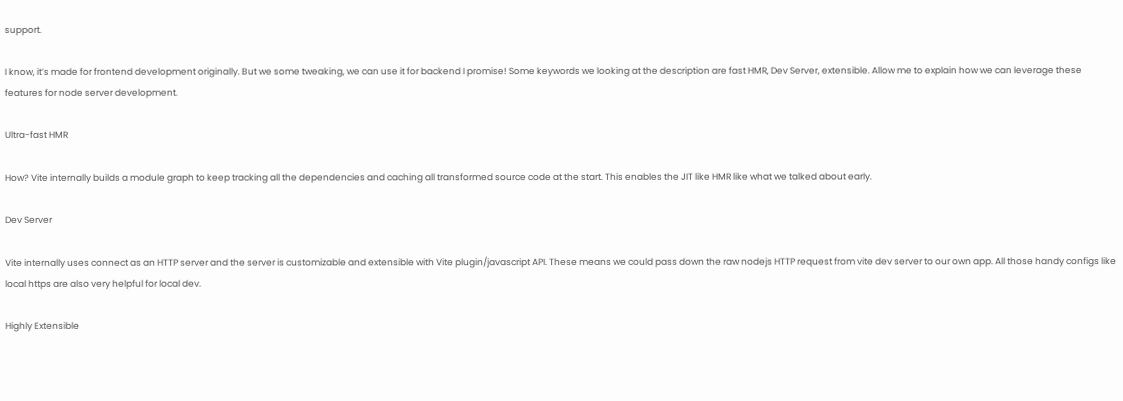support.

I know, it’s made for frontend development originally. But we some tweaking, we can use it for backend I promise! Some keywords we looking at the description are fast HMR, Dev Server, extensible. Allow me to explain how we can leverage these features for node server development.

Ultra-fast HMR

How? Vite internally builds a module graph to keep tracking all the dependencies and caching all transformed source code at the start. This enables the JIT like HMR like what we talked about early.

Dev Server

Vite internally uses connect as an HTTP server and the server is customizable and extensible with Vite plugin/javascript API. These means we could pass down the raw nodejs HTTP request from vite dev server to our own app. All those handy configs like local https are also very helpful for local dev.

Highly Extensible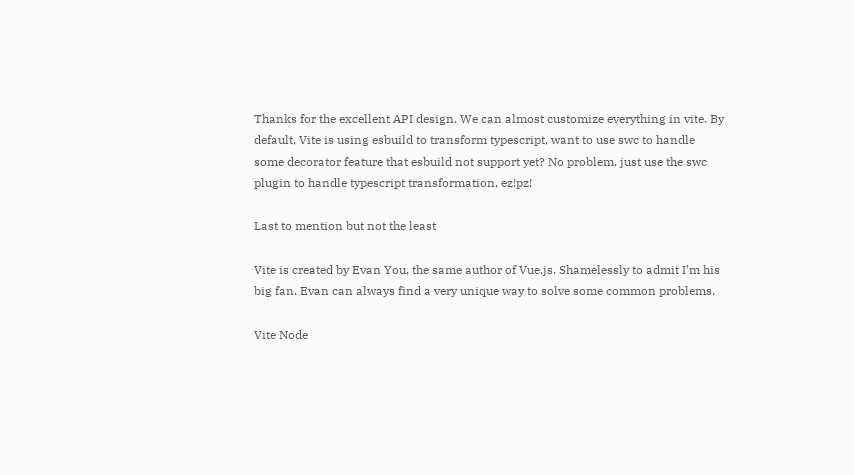Thanks for the excellent API design. We can almost customize everything in vite. By default, Vite is using esbuild to transform typescript, want to use swc to handle some decorator feature that esbuild not support yet? No problem, just use the swc plugin to handle typescript transformation, ez!pz!

Last to mention but not the least

Vite is created by Evan You, the same author of Vue.js. Shamelessly to admit I’m his big fan. Evan can always find a very unique way to solve some common problems.

Vite Node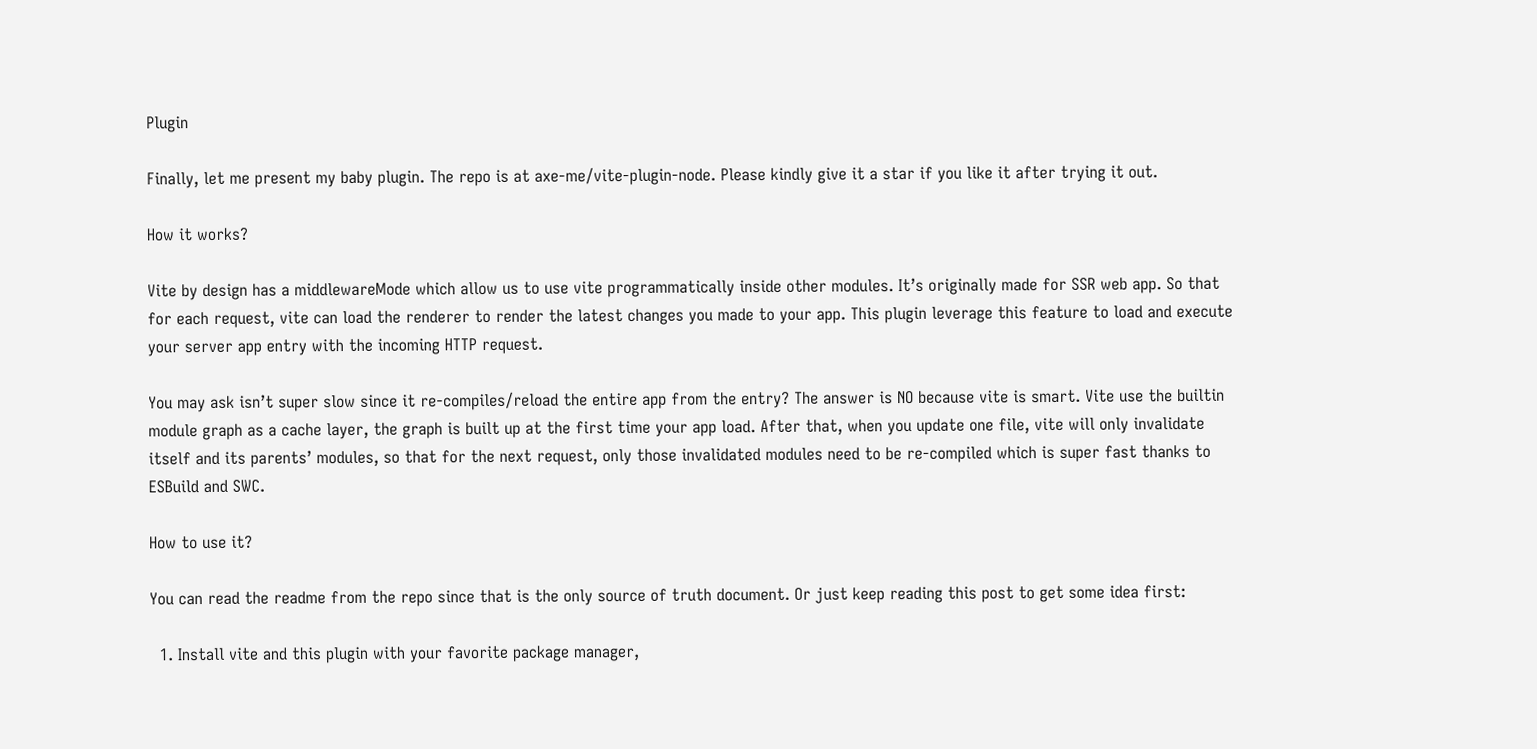Plugin

Finally, let me present my baby plugin. The repo is at axe-me/vite-plugin-node. Please kindly give it a star if you like it after trying it out.

How it works?

Vite by design has a middlewareMode which allow us to use vite programmatically inside other modules. It’s originally made for SSR web app. So that for each request, vite can load the renderer to render the latest changes you made to your app. This plugin leverage this feature to load and execute your server app entry with the incoming HTTP request.

You may ask isn’t super slow since it re-compiles/reload the entire app from the entry? The answer is NO because vite is smart. Vite use the builtin module graph as a cache layer, the graph is built up at the first time your app load. After that, when you update one file, vite will only invalidate itself and its parents’ modules, so that for the next request, only those invalidated modules need to be re-compiled which is super fast thanks to ESBuild and SWC.

How to use it?

You can read the readme from the repo since that is the only source of truth document. Or just keep reading this post to get some idea first:

  1. Install vite and this plugin with your favorite package manager,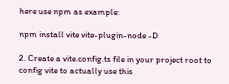here use npm as example:

npm install vite vite-plugin-node -D

2. Create a vite.config.ts file in your project root to config vite to actually use this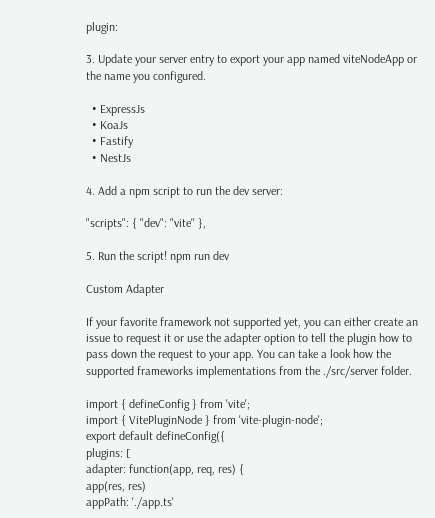plugin:

3. Update your server entry to export your app named viteNodeApp or the name you configured.

  • ExpressJs
  • KoaJs
  • Fastify
  • NestJs

4. Add a npm script to run the dev server:

"scripts": { "dev": "vite" },

5. Run the script! npm run dev

Custom Adapter

If your favorite framework not supported yet, you can either create an issue to request it or use the adapter option to tell the plugin how to pass down the request to your app. You can take a look how the supported frameworks implementations from the ./src/server folder.

import { defineConfig } from 'vite';
import { VitePluginNode } from 'vite-plugin-node';
export default defineConfig({
plugins: [
adapter: function(app, req, res) {
app(res, res)
appPath: './app.ts'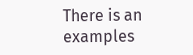There is an examples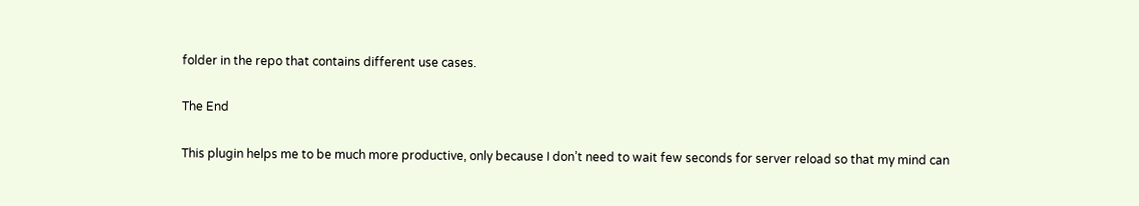folder in the repo that contains different use cases.

The End

This plugin helps me to be much more productive, only because I don’t need to wait few seconds for server reload so that my mind can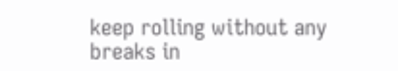keep rolling without any breaks in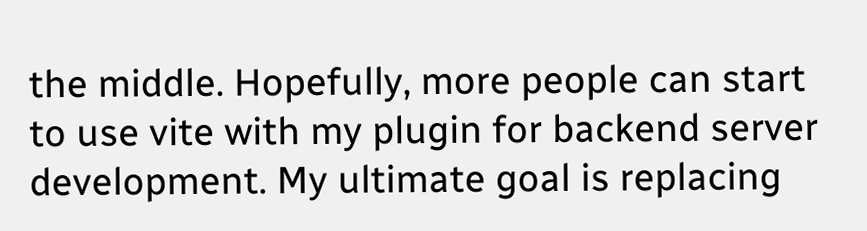the middle. Hopefully, more people can start to use vite with my plugin for backend server development. My ultimate goal is replacing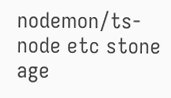nodemon/ts-node etc stone age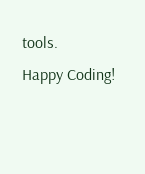tools.
Happy Coding!